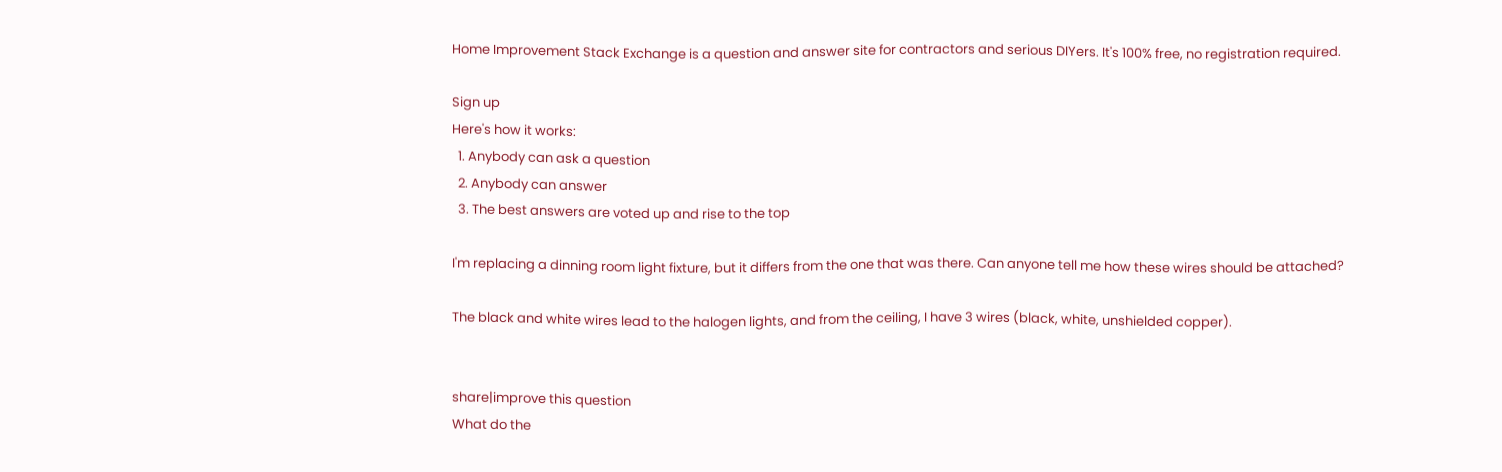Home Improvement Stack Exchange is a question and answer site for contractors and serious DIYers. It's 100% free, no registration required.

Sign up
Here's how it works:
  1. Anybody can ask a question
  2. Anybody can answer
  3. The best answers are voted up and rise to the top

I'm replacing a dinning room light fixture, but it differs from the one that was there. Can anyone tell me how these wires should be attached?

The black and white wires lead to the halogen lights, and from the ceiling, I have 3 wires (black, white, unshielded copper).


share|improve this question
What do the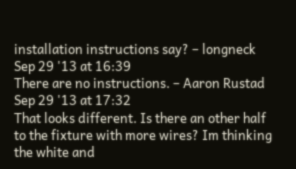installation instructions say? – longneck Sep 29 '13 at 16:39
There are no instructions. – Aaron Rustad Sep 29 '13 at 17:32
That looks different. Is there an other half to the fixture with more wires? Im thinking the white and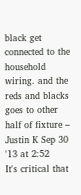black get connected to the household wiring. and the reds and blacks goes to other half of fixture – Justin K Sep 30 '13 at 2:52
It's critical that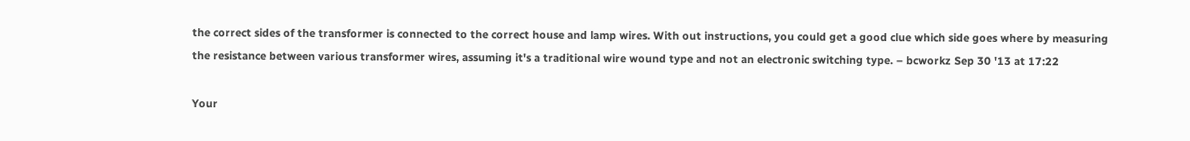the correct sides of the transformer is connected to the correct house and lamp wires. With out instructions, you could get a good clue which side goes where by measuring the resistance between various transformer wires, assuming it's a traditional wire wound type and not an electronic switching type. – bcworkz Sep 30 '13 at 17:22

Your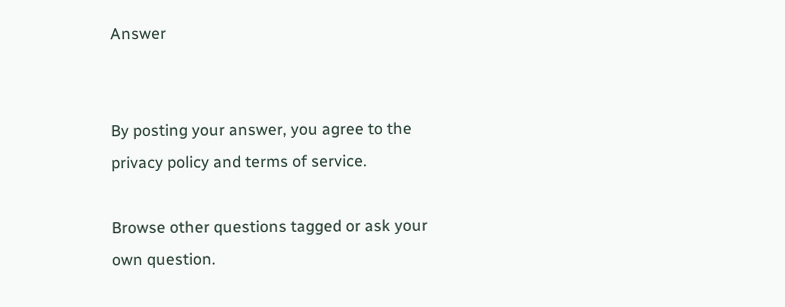Answer


By posting your answer, you agree to the privacy policy and terms of service.

Browse other questions tagged or ask your own question.